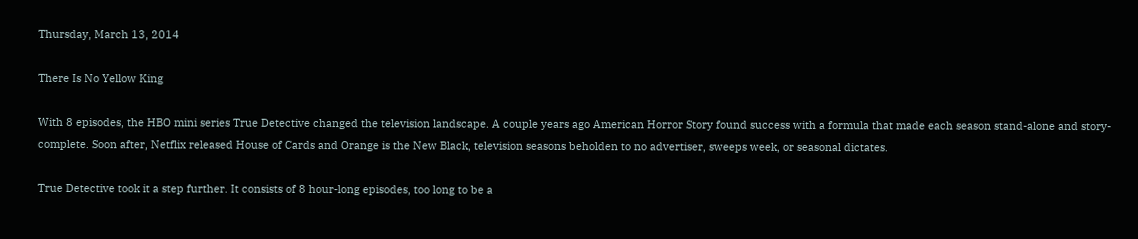Thursday, March 13, 2014

There Is No Yellow King

With 8 episodes, the HBO mini series True Detective changed the television landscape. A couple years ago American Horror Story found success with a formula that made each season stand-alone and story-complete. Soon after, Netflix released House of Cards and Orange is the New Black, television seasons beholden to no advertiser, sweeps week, or seasonal dictates.

True Detective took it a step further. It consists of 8 hour-long episodes, too long to be a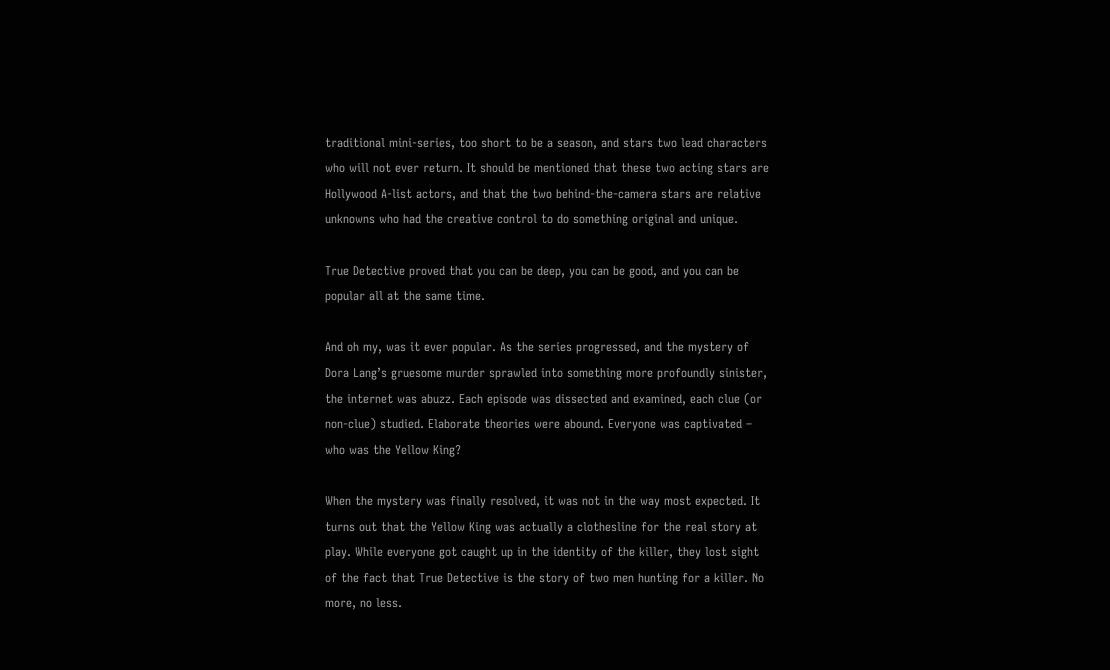traditional mini-series, too short to be a season, and stars two lead characters who will not ever return. It should be mentioned that these two acting stars are Hollywood A-list actors, and that the two behind-the-camera stars are relative unknowns who had the creative control to do something original and unique.

True Detective proved that you can be deep, you can be good, and you can be popular all at the same time.

And oh my, was it ever popular. As the series progressed, and the mystery of Dora Lang’s gruesome murder sprawled into something more profoundly sinister, the internet was abuzz. Each episode was dissected and examined, each clue (or non-clue) studied. Elaborate theories were abound. Everyone was captivated – who was the Yellow King?

When the mystery was finally resolved, it was not in the way most expected. It turns out that the Yellow King was actually a clothesline for the real story at play. While everyone got caught up in the identity of the killer, they lost sight of the fact that True Detective is the story of two men hunting for a killer. No more, no less.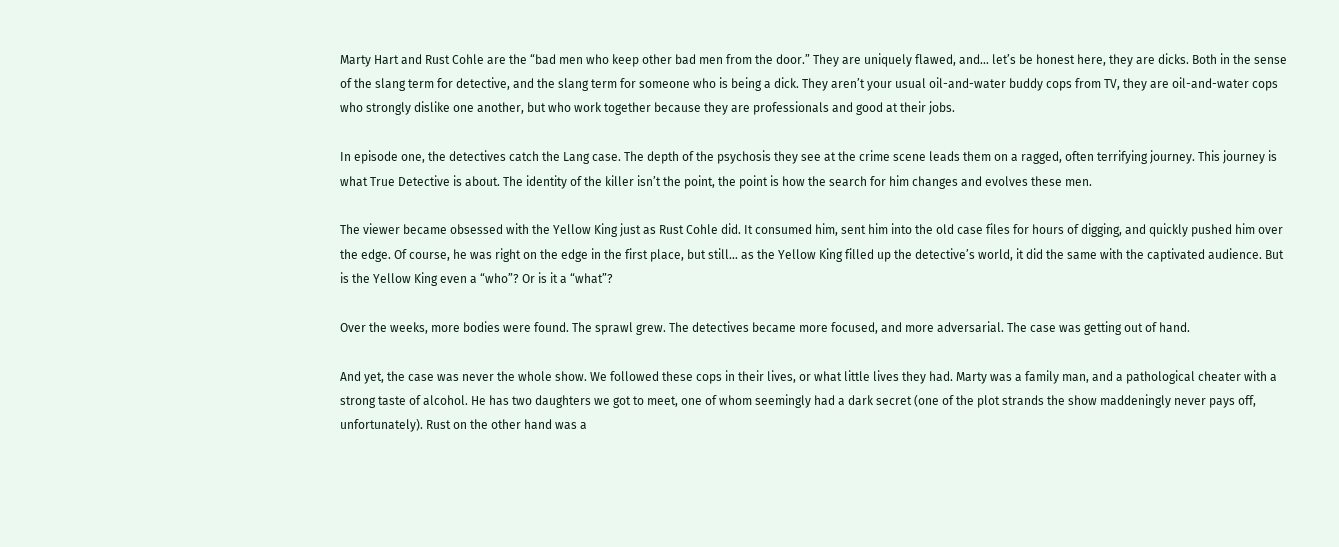Marty Hart and Rust Cohle are the “bad men who keep other bad men from the door.” They are uniquely flawed, and… let’s be honest here, they are dicks. Both in the sense of the slang term for detective, and the slang term for someone who is being a dick. They aren’t your usual oil-and-water buddy cops from TV, they are oil-and-water cops who strongly dislike one another, but who work together because they are professionals and good at their jobs.

In episode one, the detectives catch the Lang case. The depth of the psychosis they see at the crime scene leads them on a ragged, often terrifying journey. This journey is what True Detective is about. The identity of the killer isn’t the point, the point is how the search for him changes and evolves these men.

The viewer became obsessed with the Yellow King just as Rust Cohle did. It consumed him, sent him into the old case files for hours of digging, and quickly pushed him over the edge. Of course, he was right on the edge in the first place, but still… as the Yellow King filled up the detective’s world, it did the same with the captivated audience. But is the Yellow King even a “who”? Or is it a “what”?

Over the weeks, more bodies were found. The sprawl grew. The detectives became more focused, and more adversarial. The case was getting out of hand.

And yet, the case was never the whole show. We followed these cops in their lives, or what little lives they had. Marty was a family man, and a pathological cheater with a strong taste of alcohol. He has two daughters we got to meet, one of whom seemingly had a dark secret (one of the plot strands the show maddeningly never pays off, unfortunately). Rust on the other hand was a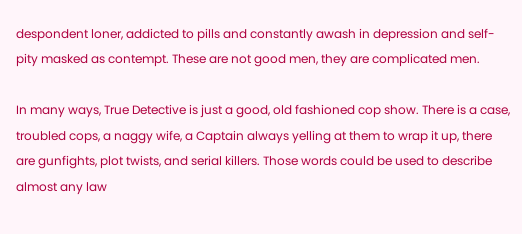despondent loner, addicted to pills and constantly awash in depression and self-pity masked as contempt. These are not good men, they are complicated men.

In many ways, True Detective is just a good, old fashioned cop show. There is a case, troubled cops, a naggy wife, a Captain always yelling at them to wrap it up, there are gunfights, plot twists, and serial killers. Those words could be used to describe almost any law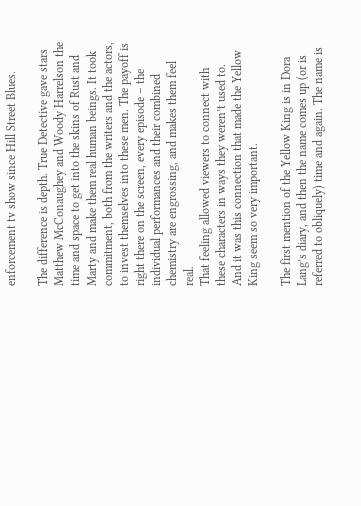enforcement tv show since Hill Street Blues.

The difference is depth. True Detective gave stars Matthew McConaughey and Woody Harrelson the time and space to get into the skins of Rust and Marty and make them real human beings. It took commitment, both from the writers and the actors, to invest themselves into these men. The payoff is right there on the screen, every episode – the individual performances and their combined chemistry are engrossing, and makes them feel real.
That feeling allowed viewers to connect with these characters in ways they weren’t used to. And it was this connection that made the Yellow King seem so very important.

The first mention of the Yellow King is in Dora Lang’s diary, and then the name comes up (or is referred to obliquely) time and again. The name is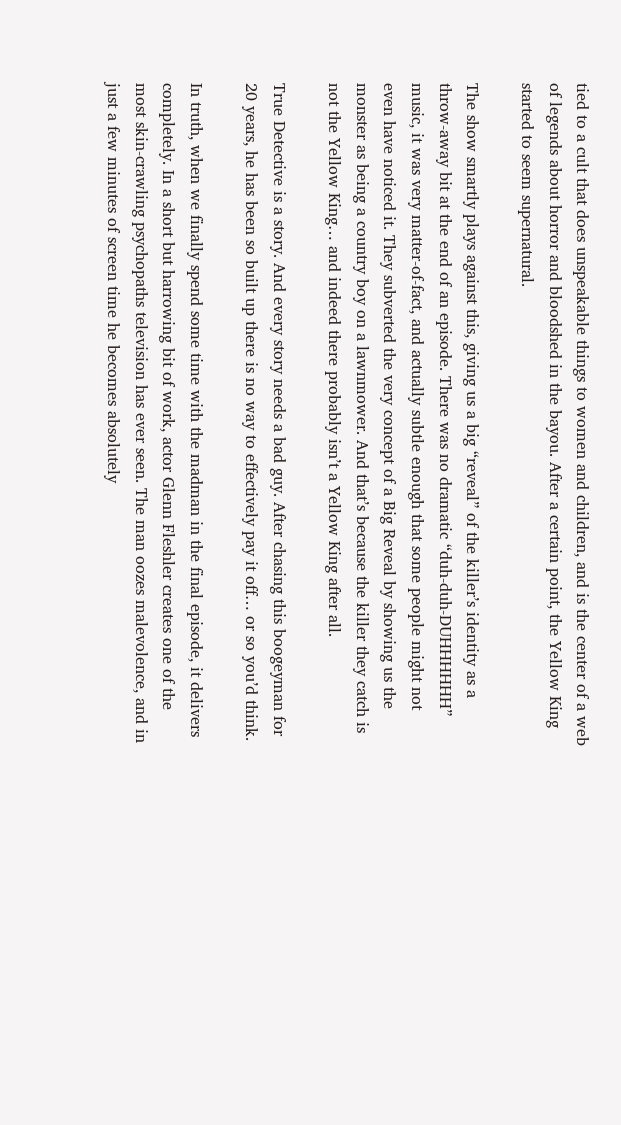tied to a cult that does unspeakable things to women and children, and is the center of a web of legends about horror and bloodshed in the bayou. After a certain point, the Yellow King started to seem supernatural.

The show smartly plays against this, giving us a big “reveal” of the killer’s identity as a throw-away bit at the end of an episode. There was no dramatic “duh-duh-DUHHHHHH” music, it was very matter-of-fact, and actually subtle enough that some people might not even have noticed it. They subverted the very concept of a Big Reveal by showing us the monster as being a country boy on a lawnmower. And that’s because the killer they catch is not the Yellow King… and indeed there probably isn’t a Yellow King after all.

True Detective is a story. And every story needs a bad guy. After chasing this boogeyman for 20 years, he has been so built up there is no way to effectively pay it off… or so you’d think.

In truth, when we finally spend some time with the madman in the final episode, it delivers completely. In a short but harrowing bit of work, actor Glenn Fleshler creates one of the most skin-crawling psychopaths television has ever seen. The man oozes malevolence, and in just a few minutes of screen time he becomes absolutely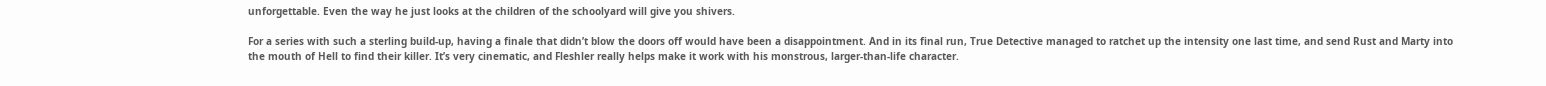unforgettable. Even the way he just looks at the children of the schoolyard will give you shivers.

For a series with such a sterling build-up, having a finale that didn’t blow the doors off would have been a disappointment. And in its final run, True Detective managed to ratchet up the intensity one last time, and send Rust and Marty into the mouth of Hell to find their killer. It’s very cinematic, and Fleshler really helps make it work with his monstrous, larger-than-life character.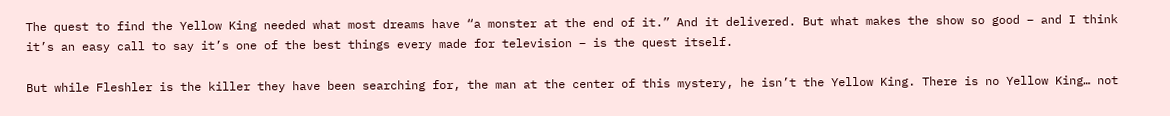The quest to find the Yellow King needed what most dreams have “a monster at the end of it.” And it delivered. But what makes the show so good – and I think it’s an easy call to say it’s one of the best things every made for television – is the quest itself.

But while Fleshler is the killer they have been searching for, the man at the center of this mystery, he isn’t the Yellow King. There is no Yellow King… not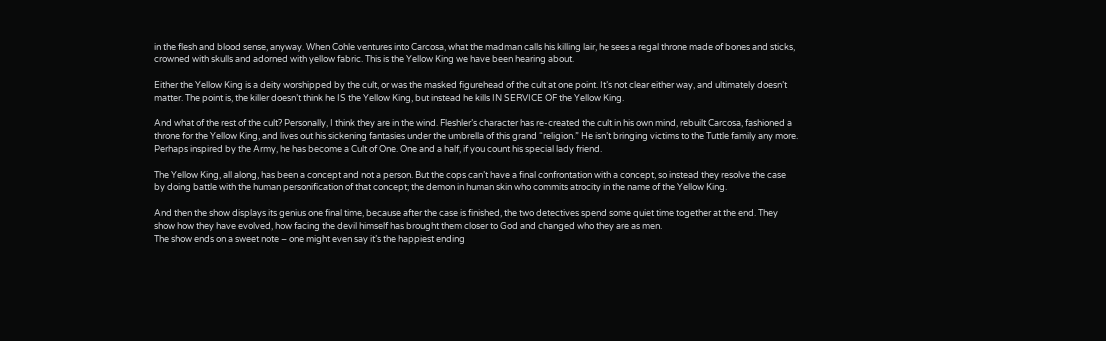in the flesh and blood sense, anyway. When Cohle ventures into Carcosa, what the madman calls his killing lair, he sees a regal throne made of bones and sticks, crowned with skulls and adorned with yellow fabric. This is the Yellow King we have been hearing about.

Either the Yellow King is a deity worshipped by the cult, or was the masked figurehead of the cult at one point. It’s not clear either way, and ultimately doesn’t matter. The point is, the killer doesn’t think he IS the Yellow King, but instead he kills IN SERVICE OF the Yellow King.

And what of the rest of the cult? Personally, I think they are in the wind. Fleshler’s character has re-created the cult in his own mind, rebuilt Carcosa, fashioned a throne for the Yellow King, and lives out his sickening fantasies under the umbrella of this grand “religion.” He isn’t bringing victims to the Tuttle family any more. Perhaps inspired by the Army, he has become a Cult of One. One and a half, if you count his special lady friend.

The Yellow King, all along, has been a concept and not a person. But the cops can’t have a final confrontation with a concept, so instead they resolve the case by doing battle with the human personification of that concept; the demon in human skin who commits atrocity in the name of the Yellow King.

And then the show displays its genius one final time, because after the case is finished, the two detectives spend some quiet time together at the end. They show how they have evolved, how facing the devil himself has brought them closer to God and changed who they are as men.
The show ends on a sweet note – one might even say it’s the happiest ending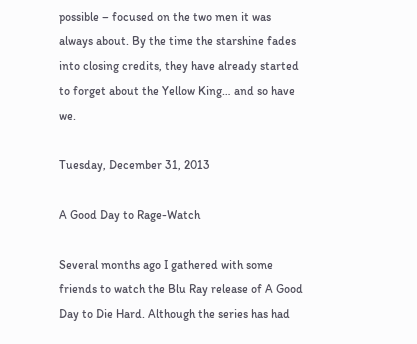possible – focused on the two men it was always about. By the time the starshine fades into closing credits, they have already started to forget about the Yellow King… and so have we.

Tuesday, December 31, 2013

A Good Day to Rage-Watch

Several months ago I gathered with some friends to watch the Blu Ray release of A Good Day to Die Hard. Although the series has had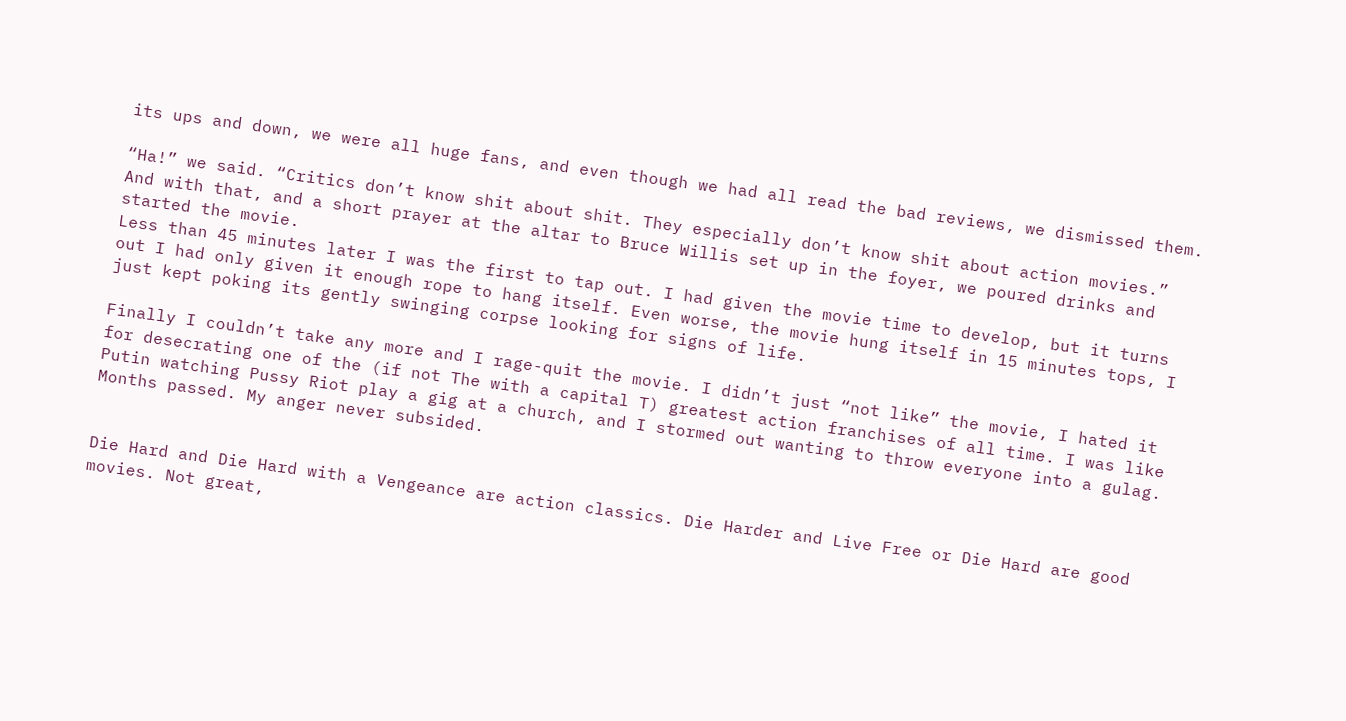its ups and down, we were all huge fans, and even though we had all read the bad reviews, we dismissed them.

“Ha!” we said. “Critics don’t know shit about shit. They especially don’t know shit about action movies.” And with that, and a short prayer at the altar to Bruce Willis set up in the foyer, we poured drinks and started the movie.
Less than 45 minutes later I was the first to tap out. I had given the movie time to develop, but it turns out I had only given it enough rope to hang itself. Even worse, the movie hung itself in 15 minutes tops, I just kept poking its gently swinging corpse looking for signs of life.

Finally I couldn’t take any more and I rage-quit the movie. I didn’t just “not like” the movie, I hated it for desecrating one of the (if not The with a capital T) greatest action franchises of all time. I was like Putin watching Pussy Riot play a gig at a church, and I stormed out wanting to throw everyone into a gulag.
Months passed. My anger never subsided.


Die Hard and Die Hard with a Vengeance are action classics. Die Harder and Live Free or Die Hard are good movies. Not great,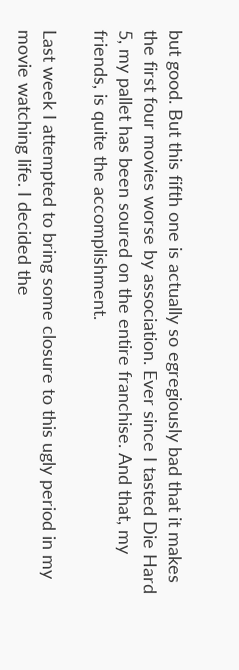but good. But this fifth one is actually so egregiously bad that it makes the first four movies worse by association. Ever since I tasted Die Hard 5, my pallet has been soured on the entire franchise. And that, my friends, is quite the accomplishment.

Last week I attempted to bring some closure to this ugly period in my movie watching life. I decided the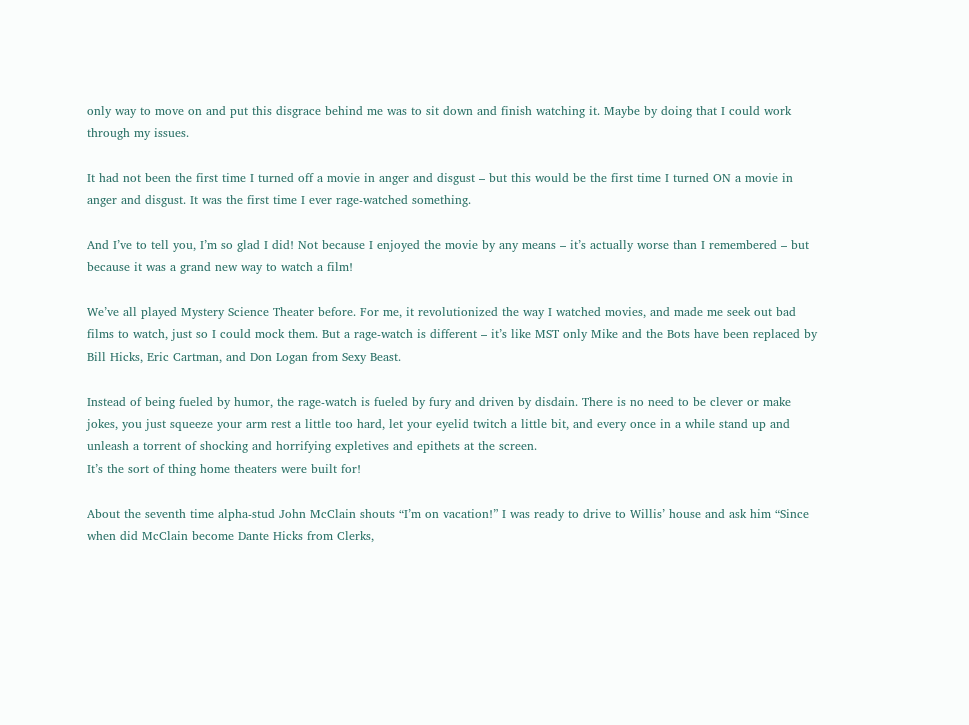only way to move on and put this disgrace behind me was to sit down and finish watching it. Maybe by doing that I could work through my issues.

It had not been the first time I turned off a movie in anger and disgust – but this would be the first time I turned ON a movie in anger and disgust. It was the first time I ever rage-watched something.

And I’ve to tell you, I’m so glad I did! Not because I enjoyed the movie by any means – it’s actually worse than I remembered – but because it was a grand new way to watch a film!

We’ve all played Mystery Science Theater before. For me, it revolutionized the way I watched movies, and made me seek out bad films to watch, just so I could mock them. But a rage-watch is different – it’s like MST only Mike and the Bots have been replaced by Bill Hicks, Eric Cartman, and Don Logan from Sexy Beast.

Instead of being fueled by humor, the rage-watch is fueled by fury and driven by disdain. There is no need to be clever or make jokes, you just squeeze your arm rest a little too hard, let your eyelid twitch a little bit, and every once in a while stand up and unleash a torrent of shocking and horrifying expletives and epithets at the screen.
It’s the sort of thing home theaters were built for!

About the seventh time alpha-stud John McClain shouts “I’m on vacation!” I was ready to drive to Willis’ house and ask him “Since when did McClain become Dante Hicks from Clerks,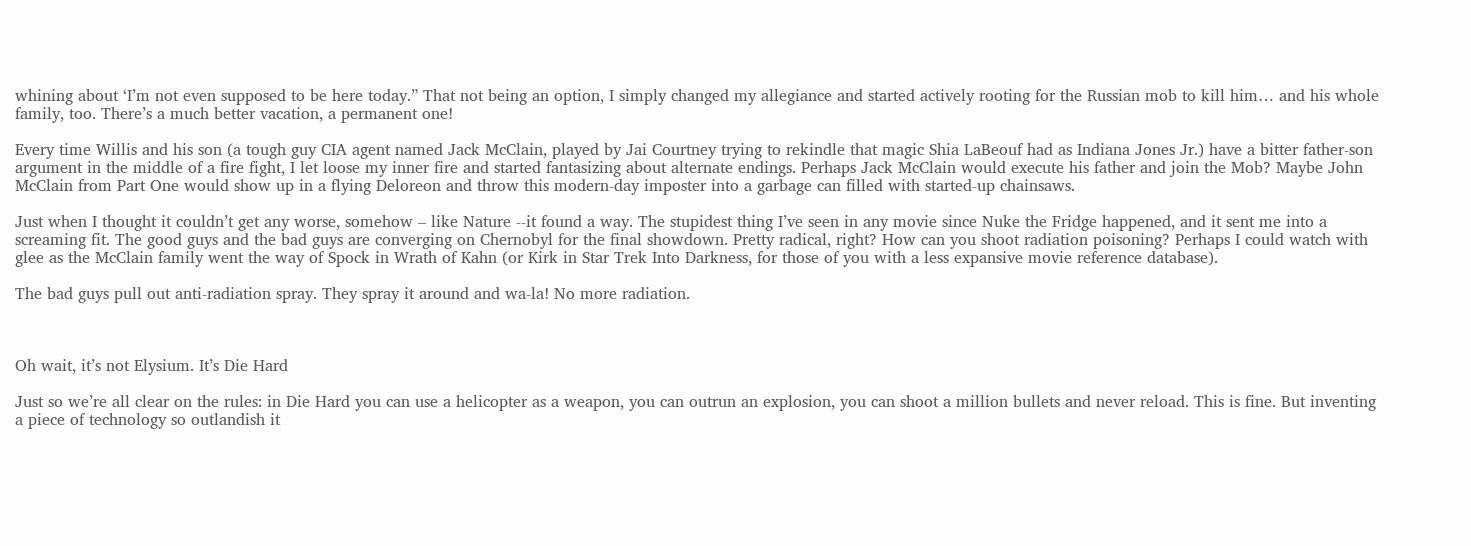whining about ‘I’m not even supposed to be here today.” That not being an option, I simply changed my allegiance and started actively rooting for the Russian mob to kill him… and his whole family, too. There’s a much better vacation, a permanent one!

Every time Willis and his son (a tough guy CIA agent named Jack McClain, played by Jai Courtney trying to rekindle that magic Shia LaBeouf had as Indiana Jones Jr.) have a bitter father-son argument in the middle of a fire fight, I let loose my inner fire and started fantasizing about alternate endings. Perhaps Jack McClain would execute his father and join the Mob? Maybe John McClain from Part One would show up in a flying Deloreon and throw this modern-day imposter into a garbage can filled with started-up chainsaws.

Just when I thought it couldn’t get any worse, somehow – like Nature --it found a way. The stupidest thing I’ve seen in any movie since Nuke the Fridge happened, and it sent me into a screaming fit. The good guys and the bad guys are converging on Chernobyl for the final showdown. Pretty radical, right? How can you shoot radiation poisoning? Perhaps I could watch with glee as the McClain family went the way of Spock in Wrath of Kahn (or Kirk in Star Trek Into Darkness, for those of you with a less expansive movie reference database).

The bad guys pull out anti-radiation spray. They spray it around and wa-la! No more radiation.



Oh wait, it’s not Elysium. It’s Die Hard

Just so we’re all clear on the rules: in Die Hard you can use a helicopter as a weapon, you can outrun an explosion, you can shoot a million bullets and never reload. This is fine. But inventing a piece of technology so outlandish it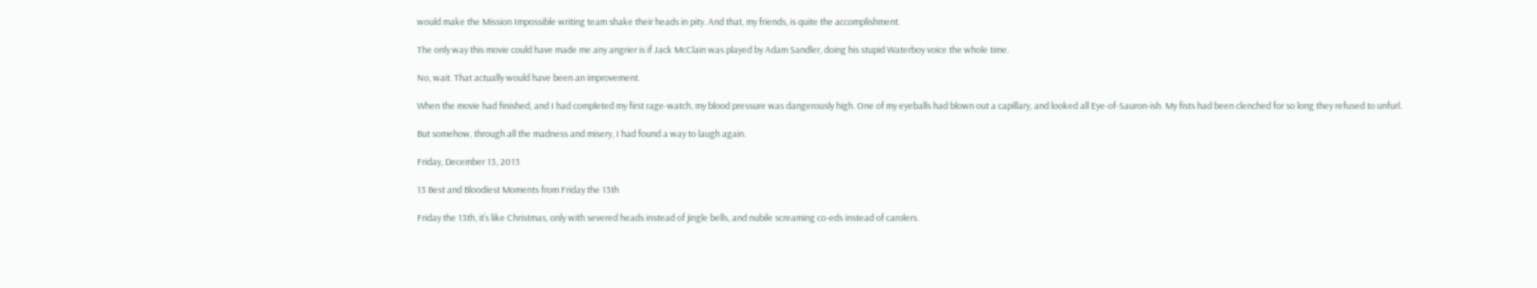would make the Mission Impossible writing team shake their heads in pity. And that, my friends, is quite the accomplishment.

The only way this movie could have made me any angrier is if Jack McClain was played by Adam Sandler, doing his stupid Waterboy voice the whole time.

No, wait. That actually would have been an improvement.

When the movie had finished, and I had completed my first rage-watch, my blood pressure was dangerously high. One of my eyeballs had blown out a capillary, and looked all Eye-of-Sauron-ish. My fists had been clenched for so long they refused to unfurl.

But somehow, through all the madness and misery, I had found a way to laugh again.

Friday, December 13, 2013

13 Best and Bloodiest Moments from Friday the 13th

Friday the 13th, it’s like Christmas, only with severed heads instead of jingle bells, and nubile screaming co-eds instead of carolers.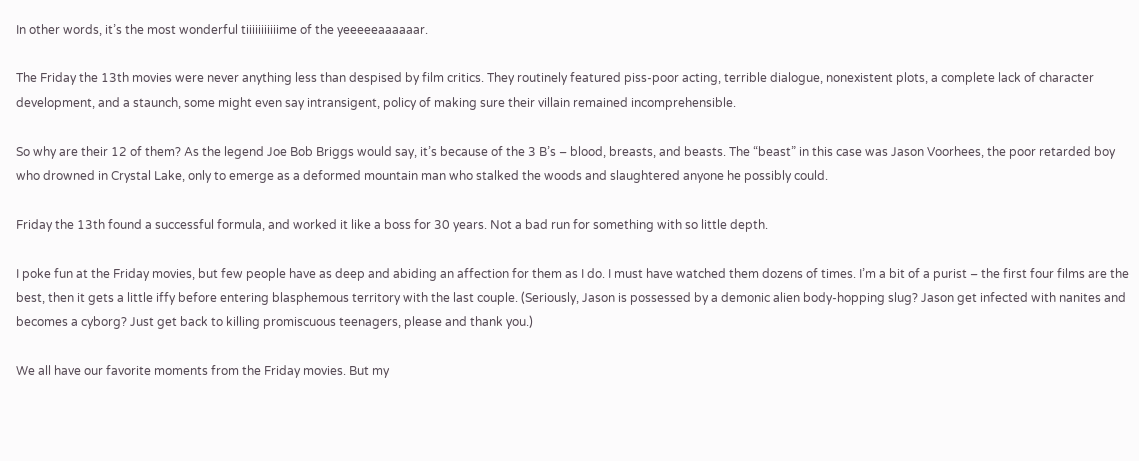In other words, it’s the most wonderful tiiiiiiiiiiime of the yeeeeeaaaaaar.

The Friday the 13th movies were never anything less than despised by film critics. They routinely featured piss-poor acting, terrible dialogue, nonexistent plots, a complete lack of character development, and a staunch, some might even say intransigent, policy of making sure their villain remained incomprehensible.

So why are their 12 of them? As the legend Joe Bob Briggs would say, it’s because of the 3 B’s – blood, breasts, and beasts. The “beast” in this case was Jason Voorhees, the poor retarded boy who drowned in Crystal Lake, only to emerge as a deformed mountain man who stalked the woods and slaughtered anyone he possibly could.

Friday the 13th found a successful formula, and worked it like a boss for 30 years. Not a bad run for something with so little depth.

I poke fun at the Friday movies, but few people have as deep and abiding an affection for them as I do. I must have watched them dozens of times. I’m a bit of a purist – the first four films are the best, then it gets a little iffy before entering blasphemous territory with the last couple. (Seriously, Jason is possessed by a demonic alien body-hopping slug? Jason get infected with nanites and becomes a cyborg? Just get back to killing promiscuous teenagers, please and thank you.)

We all have our favorite moments from the Friday movies. But my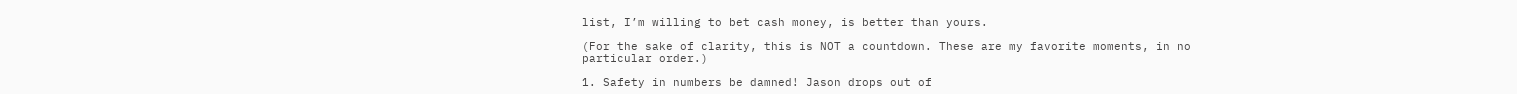list, I’m willing to bet cash money, is better than yours.

(For the sake of clarity, this is NOT a countdown. These are my favorite moments, in no particular order.)

1. Safety in numbers be damned! Jason drops out of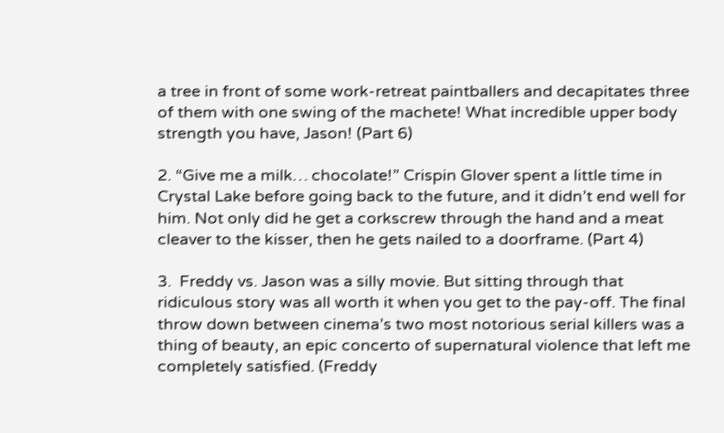a tree in front of some work-retreat paintballers and decapitates three of them with one swing of the machete! What incredible upper body strength you have, Jason! (Part 6)

2. “Give me a milk… chocolate!” Crispin Glover spent a little time in Crystal Lake before going back to the future, and it didn’t end well for him. Not only did he get a corkscrew through the hand and a meat cleaver to the kisser, then he gets nailed to a doorframe. (Part 4)

3.  Freddy vs. Jason was a silly movie. But sitting through that ridiculous story was all worth it when you get to the pay-off. The final throw down between cinema’s two most notorious serial killers was a thing of beauty, an epic concerto of supernatural violence that left me completely satisfied. (Freddy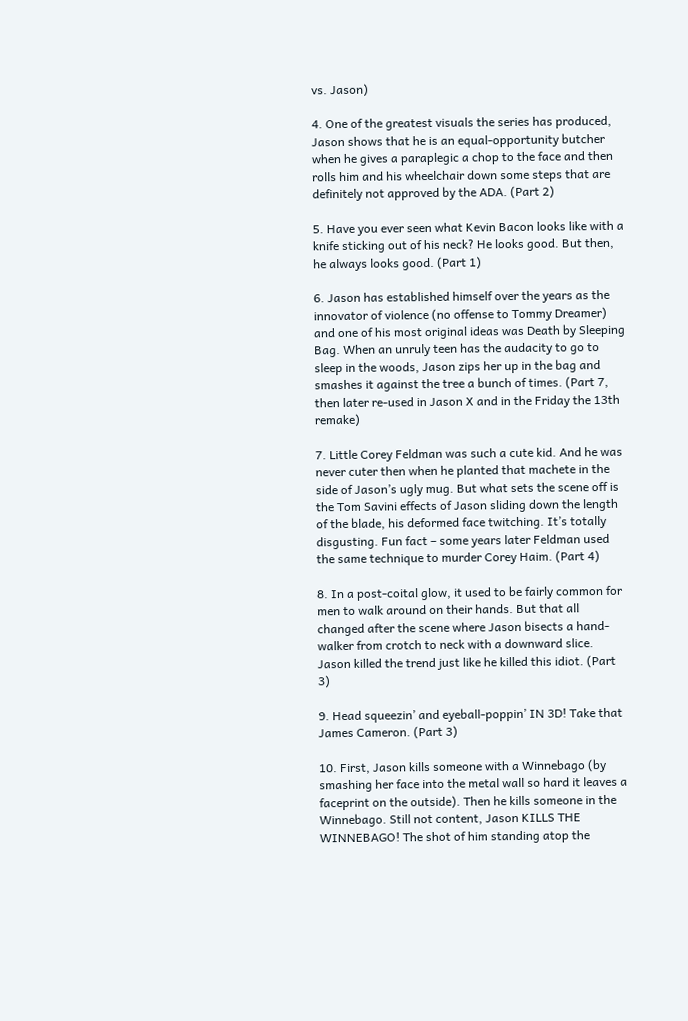vs. Jason)

4. One of the greatest visuals the series has produced, Jason shows that he is an equal-opportunity butcher when he gives a paraplegic a chop to the face and then rolls him and his wheelchair down some steps that are definitely not approved by the ADA. (Part 2)

5. Have you ever seen what Kevin Bacon looks like with a knife sticking out of his neck? He looks good. But then, he always looks good. (Part 1)

6. Jason has established himself over the years as the innovator of violence (no offense to Tommy Dreamer) and one of his most original ideas was Death by Sleeping Bag. When an unruly teen has the audacity to go to sleep in the woods, Jason zips her up in the bag and smashes it against the tree a bunch of times. (Part 7, then later re-used in Jason X and in the Friday the 13th remake)

7. Little Corey Feldman was such a cute kid. And he was never cuter then when he planted that machete in the side of Jason’s ugly mug. But what sets the scene off is the Tom Savini effects of Jason sliding down the length of the blade, his deformed face twitching. It’s totally disgusting. Fun fact – some years later Feldman used the same technique to murder Corey Haim. (Part 4)

8. In a post-coital glow, it used to be fairly common for men to walk around on their hands. But that all changed after the scene where Jason bisects a hand-walker from crotch to neck with a downward slice. Jason killed the trend just like he killed this idiot. (Part 3)

9. Head squeezin’ and eyeball-poppin’ IN 3D! Take that James Cameron. (Part 3)

10. First, Jason kills someone with a Winnebago (by smashing her face into the metal wall so hard it leaves a faceprint on the outside). Then he kills someone in the Winnebago. Still not content, Jason KILLS THE WINNEBAGO! The shot of him standing atop the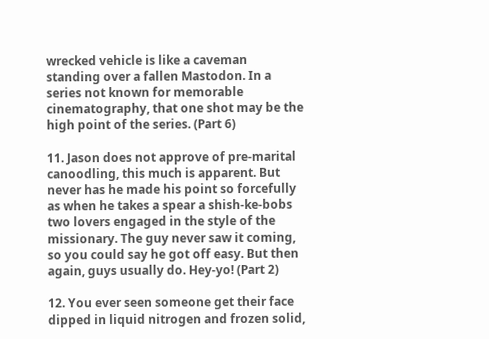wrecked vehicle is like a caveman standing over a fallen Mastodon. In a series not known for memorable cinematography, that one shot may be the high point of the series. (Part 6)

11. Jason does not approve of pre-marital canoodling, this much is apparent. But never has he made his point so forcefully as when he takes a spear a shish-ke-bobs two lovers engaged in the style of the missionary. The guy never saw it coming, so you could say he got off easy. But then again, guys usually do. Hey-yo! (Part 2)

12. You ever seen someone get their face dipped in liquid nitrogen and frozen solid,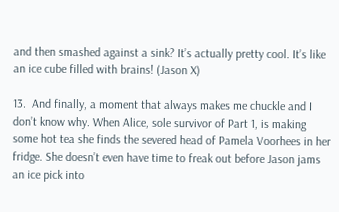and then smashed against a sink? It’s actually pretty cool. It’s like an ice cube filled with brains! (Jason X)

13.  And finally, a moment that always makes me chuckle and I don’t know why. When Alice, sole survivor of Part 1, is making some hot tea she finds the severed head of Pamela Voorhees in her fridge. She doesn’t even have time to freak out before Jason jams an ice pick into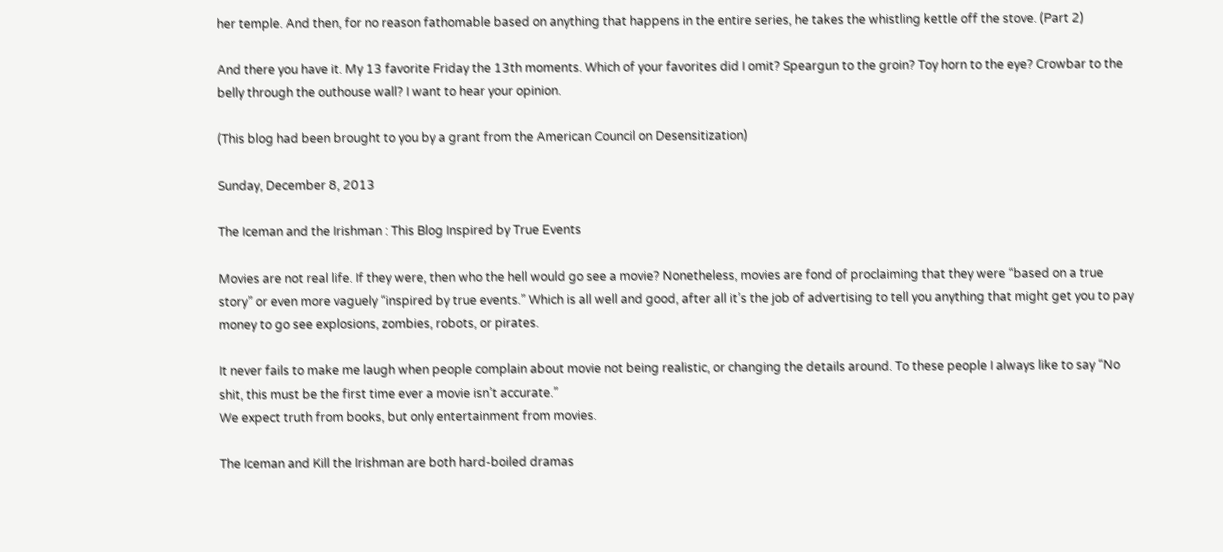her temple. And then, for no reason fathomable based on anything that happens in the entire series, he takes the whistling kettle off the stove. (Part 2)

And there you have it. My 13 favorite Friday the 13th moments. Which of your favorites did I omit? Speargun to the groin? Toy horn to the eye? Crowbar to the belly through the outhouse wall? I want to hear your opinion.

(This blog had been brought to you by a grant from the American Council on Desensitization)

Sunday, December 8, 2013

The Iceman and the Irishman : This Blog Inspired by True Events

Movies are not real life. If they were, then who the hell would go see a movie? Nonetheless, movies are fond of proclaiming that they were “based on a true story” or even more vaguely “inspired by true events.” Which is all well and good, after all it’s the job of advertising to tell you anything that might get you to pay money to go see explosions, zombies, robots, or pirates.

It never fails to make me laugh when people complain about movie not being realistic, or changing the details around. To these people I always like to say “No shit, this must be the first time ever a movie isn’t accurate.”
We expect truth from books, but only entertainment from movies.

The Iceman and Kill the Irishman are both hard-boiled dramas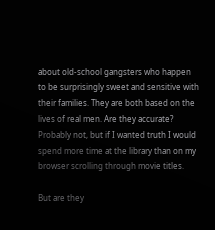about old-school gangsters who happen to be surprisingly sweet and sensitive with their families. They are both based on the lives of real men. Are they accurate? Probably not, but if I wanted truth I would spend more time at the library than on my browser scrolling through movie titles.

But are they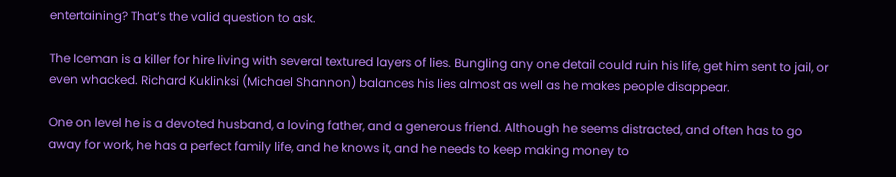entertaining? That’s the valid question to ask.

The Iceman is a killer for hire living with several textured layers of lies. Bungling any one detail could ruin his life, get him sent to jail, or even whacked. Richard Kuklinksi (Michael Shannon) balances his lies almost as well as he makes people disappear.

One on level he is a devoted husband, a loving father, and a generous friend. Although he seems distracted, and often has to go away for work, he has a perfect family life, and he knows it, and he needs to keep making money to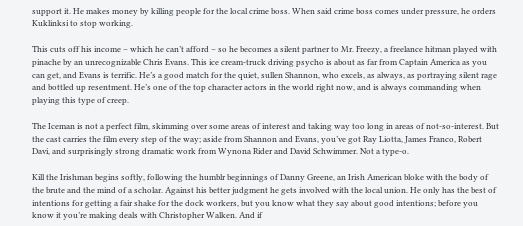support it. He makes money by killing people for the local crime boss. When said crime boss comes under pressure, he orders Kuklinksi to stop working.

This cuts off his income – which he can’t afford – so he becomes a silent partner to Mr. Freezy, a freelance hitman played with pinache by an unrecognizable Chris Evans. This ice cream-truck driving psycho is about as far from Captain America as you can get, and Evans is terrific. He’s a good match for the quiet, sullen Shannon, who excels, as always, as portraying silent rage and bottled up resentment. He’s one of the top character actors in the world right now, and is always commanding when playing this type of creep.

The Iceman is not a perfect film, skimming over some areas of interest and taking way too long in areas of not-so-interest. But the cast carries the film every step of the way; aside from Shannon and Evans, you’ve got Ray Liotta, James Franco, Robert Davi, and surprisingly strong dramatic work from Wynona Rider and David Schwimmer. Not a type-o.

Kill the Irishman begins softly, following the humblr beginnings of Danny Greene, an Irish American bloke with the body of the brute and the mind of a scholar. Against his better judgment he gets involved with the local union. He only has the best of intentions for getting a fair shake for the dock workers, but you know what they say about good intentions; before you know it you’re making deals with Christopher Walken. And if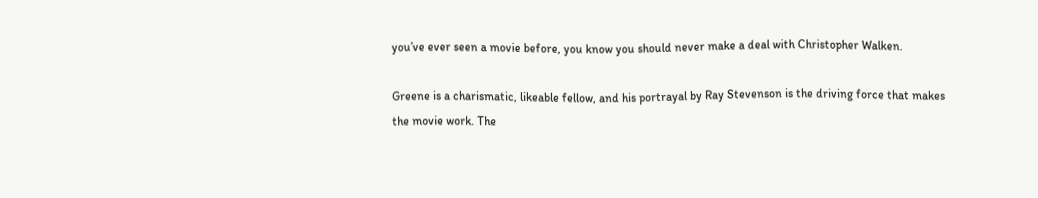you’ve ever seen a movie before, you know you should never make a deal with Christopher Walken.

Greene is a charismatic, likeable fellow, and his portrayal by Ray Stevenson is the driving force that makes the movie work. The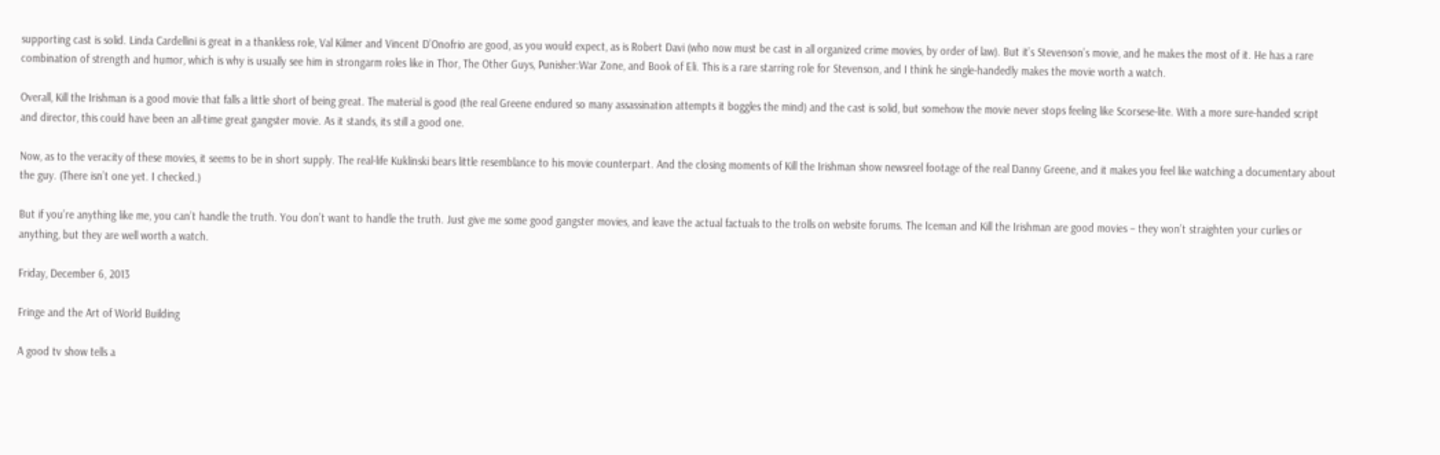supporting cast is solid. Linda Cardellini is great in a thankless role, Val Kilmer and Vincent D’Onofrio are good, as you would expect, as is Robert Davi (who now must be cast in all organized crime movies, by order of law). But it’s Stevenson’s movie, and he makes the most of it. He has a rare combination of strength and humor, which is why is usually see him in strongarm roles like in Thor, The Other Guys, Punisher:War Zone, and Book of Eli. This is a rare starring role for Stevenson, and I think he single-handedly makes the movie worth a watch.

Overall, Kill the Irishman is a good movie that falls a little short of being great. The material is good (the real Greene endured so many assassination attempts it boggles the mind) and the cast is solid, but somehow the movie never stops feeling like Scorsese-lite. With a more sure-handed script and director, this could have been an all-time great gangster movie. As it stands, its still a good one.

Now, as to the veracity of these movies, it seems to be in short supply. The real-life Kuklinski bears little resemblance to his movie counterpart. And the closing moments of Kill the Irishman show newsreel footage of the real Danny Greene, and it makes you feel like watching a documentary about the guy. (There isn’t one yet. I checked.)

But if you’re anything like me, you can’t handle the truth. You don’t want to handle the truth. Just give me some good gangster movies, and leave the actual factuals to the trolls on website forums. The Iceman and Kill the Irishman are good movies – they won’t straighten your curlies or anything, but they are well worth a watch.

Friday, December 6, 2013

Fringe and the Art of World Building

A good tv show tells a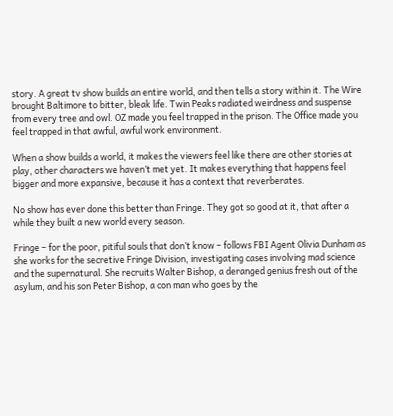story. A great tv show builds an entire world, and then tells a story within it. The Wire brought Baltimore to bitter, bleak life. Twin Peaks radiated weirdness and suspense from every tree and owl. OZ made you feel trapped in the prison. The Office made you feel trapped in that awful, awful work environment.

When a show builds a world, it makes the viewers feel like there are other stories at play, other characters we haven’t met yet. It makes everything that happens feel bigger and more expansive, because it has a context that reverberates.

No show has ever done this better than Fringe. They got so good at it, that after a while they built a new world every season.

Fringe – for the poor, pitiful souls that don’t know – follows FBI Agent Olivia Dunham as she works for the secretive Fringe Division, investigating cases involving mad science and the supernatural. She recruits Walter Bishop, a deranged genius fresh out of the asylum, and his son Peter Bishop, a con man who goes by the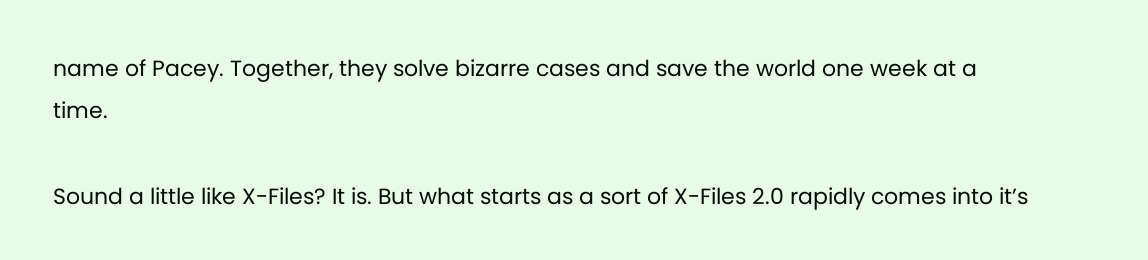name of Pacey. Together, they solve bizarre cases and save the world one week at a time.

Sound a little like X-Files? It is. But what starts as a sort of X-Files 2.0 rapidly comes into it’s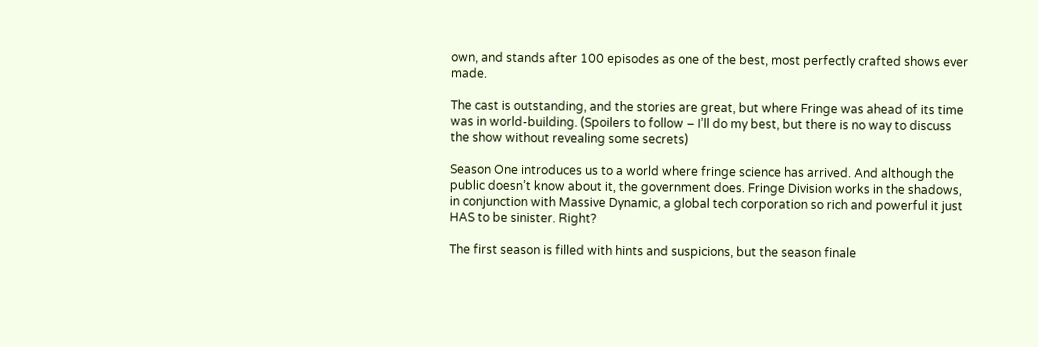own, and stands after 100 episodes as one of the best, most perfectly crafted shows ever made.

The cast is outstanding, and the stories are great, but where Fringe was ahead of its time was in world-building. (Spoilers to follow – I’ll do my best, but there is no way to discuss the show without revealing some secrets)

Season One introduces us to a world where fringe science has arrived. And although the public doesn’t know about it, the government does. Fringe Division works in the shadows, in conjunction with Massive Dynamic, a global tech corporation so rich and powerful it just HAS to be sinister. Right?

The first season is filled with hints and suspicions, but the season finale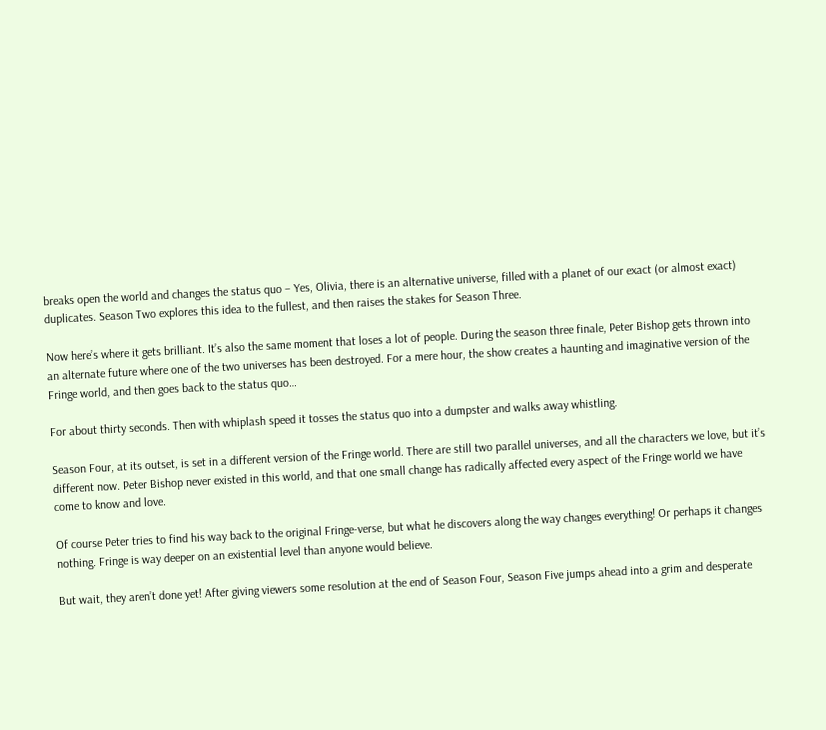breaks open the world and changes the status quo – Yes, Olivia, there is an alternative universe, filled with a planet of our exact (or almost exact) duplicates. Season Two explores this idea to the fullest, and then raises the stakes for Season Three.

Now here’s where it gets brilliant. It’s also the same moment that loses a lot of people. During the season three finale, Peter Bishop gets thrown into an alternate future where one of the two universes has been destroyed. For a mere hour, the show creates a haunting and imaginative version of the Fringe world, and then goes back to the status quo…

For about thirty seconds. Then with whiplash speed it tosses the status quo into a dumpster and walks away whistling.

Season Four, at its outset, is set in a different version of the Fringe world. There are still two parallel universes, and all the characters we love, but it’s different now. Peter Bishop never existed in this world, and that one small change has radically affected every aspect of the Fringe world we have come to know and love.

Of course Peter tries to find his way back to the original Fringe-verse, but what he discovers along the way changes everything! Or perhaps it changes nothing. Fringe is way deeper on an existential level than anyone would believe.

But wait, they aren’t done yet! After giving viewers some resolution at the end of Season Four, Season Five jumps ahead into a grim and desperate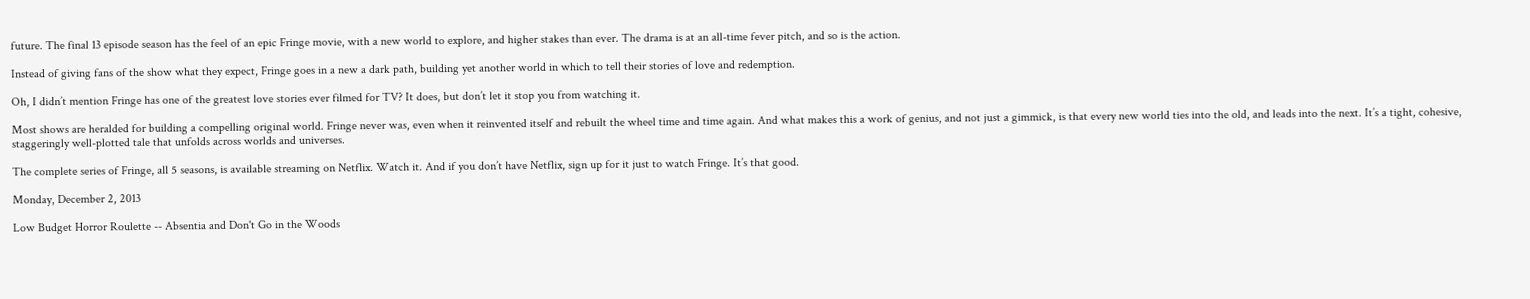future. The final 13 episode season has the feel of an epic Fringe movie, with a new world to explore, and higher stakes than ever. The drama is at an all-time fever pitch, and so is the action.

Instead of giving fans of the show what they expect, Fringe goes in a new a dark path, building yet another world in which to tell their stories of love and redemption.

Oh, I didn’t mention Fringe has one of the greatest love stories ever filmed for TV? It does, but don’t let it stop you from watching it.

Most shows are heralded for building a compelling original world. Fringe never was, even when it reinvented itself and rebuilt the wheel time and time again. And what makes this a work of genius, and not just a gimmick, is that every new world ties into the old, and leads into the next. It’s a tight, cohesive, staggeringly well-plotted tale that unfolds across worlds and universes.

The complete series of Fringe, all 5 seasons, is available streaming on Netflix. Watch it. And if you don’t have Netflix, sign up for it just to watch Fringe. It’s that good.

Monday, December 2, 2013

Low Budget Horror Roulette -- Absentia and Don't Go in the Woods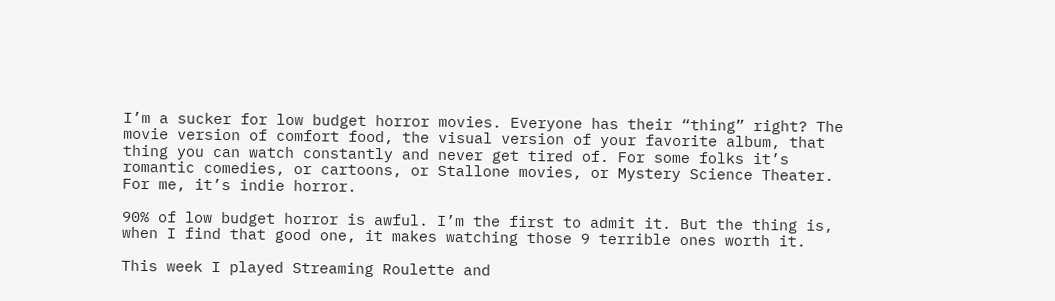I’m a sucker for low budget horror movies. Everyone has their “thing” right? The movie version of comfort food, the visual version of your favorite album, that thing you can watch constantly and never get tired of. For some folks it’s romantic comedies, or cartoons, or Stallone movies, or Mystery Science Theater. For me, it’s indie horror.

90% of low budget horror is awful. I’m the first to admit it. But the thing is, when I find that good one, it makes watching those 9 terrible ones worth it.

This week I played Streaming Roulette and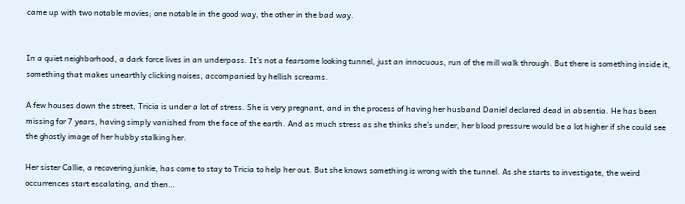came up with two notable movies; one notable in the good way, the other in the bad way.


In a quiet neighborhood, a dark force lives in an underpass. It’s not a fearsome looking tunnel, just an innocuous, run of the mill walk through. But there is something inside it, something that makes unearthly clicking noises, accompanied by hellish screams.

A few houses down the street, Tricia is under a lot of stress. She is very pregnant, and in the process of having her husband Daniel declared dead in absentia. He has been missing for 7 years, having simply vanished from the face of the earth. And as much stress as she thinks she’s under, her blood pressure would be a lot higher if she could see the ghostly image of her hubby stalking her.

Her sister Callie, a recovering junkie, has come to stay to Tricia to help her out. But she knows something is wrong with the tunnel. As she starts to investigate, the weird occurrences start escalating, and then…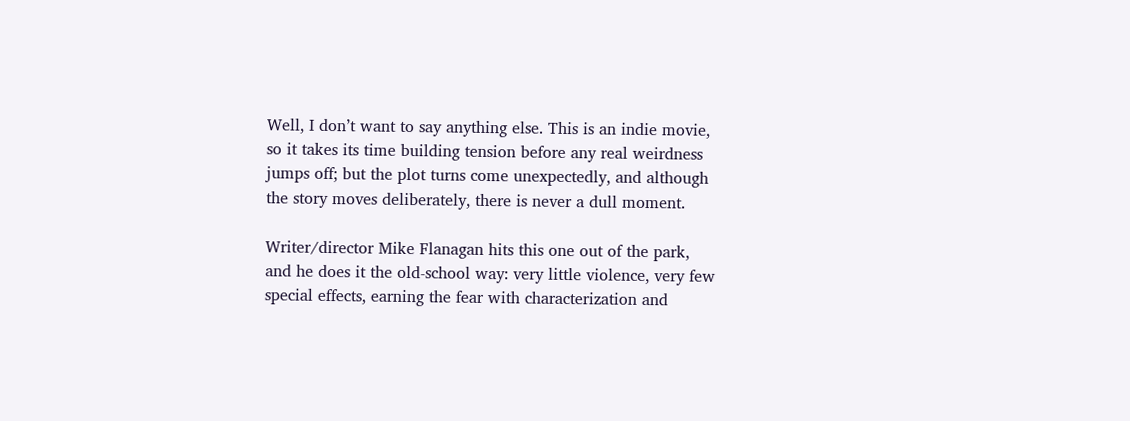Well, I don’t want to say anything else. This is an indie movie, so it takes its time building tension before any real weirdness jumps off; but the plot turns come unexpectedly, and although the story moves deliberately, there is never a dull moment.

Writer/director Mike Flanagan hits this one out of the park, and he does it the old-school way: very little violence, very few special effects, earning the fear with characterization and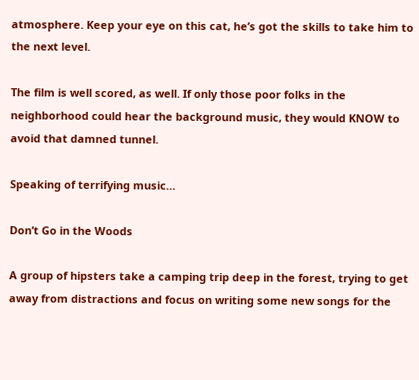atmosphere. Keep your eye on this cat, he’s got the skills to take him to the next level.

The film is well scored, as well. If only those poor folks in the neighborhood could hear the background music, they would KNOW to avoid that damned tunnel.

Speaking of terrifying music…

Don’t Go in the Woods

A group of hipsters take a camping trip deep in the forest, trying to get away from distractions and focus on writing some new songs for the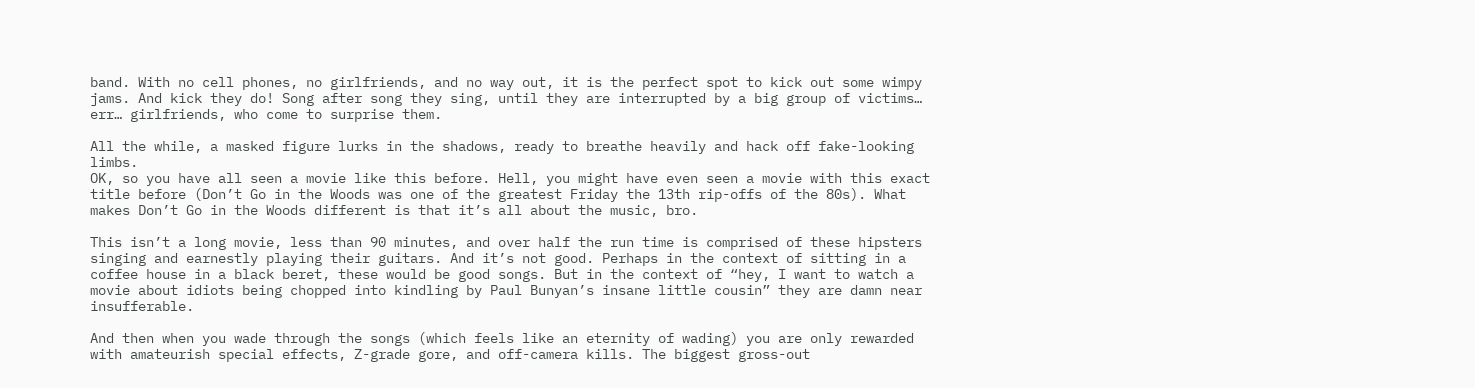band. With no cell phones, no girlfriends, and no way out, it is the perfect spot to kick out some wimpy jams. And kick they do! Song after song they sing, until they are interrupted by a big group of victims… err… girlfriends, who come to surprise them.

All the while, a masked figure lurks in the shadows, ready to breathe heavily and hack off fake-looking limbs.
OK, so you have all seen a movie like this before. Hell, you might have even seen a movie with this exact title before (Don’t Go in the Woods was one of the greatest Friday the 13th rip-offs of the 80s). What makes Don’t Go in the Woods different is that it’s all about the music, bro.

This isn’t a long movie, less than 90 minutes, and over half the run time is comprised of these hipsters singing and earnestly playing their guitars. And it’s not good. Perhaps in the context of sitting in a coffee house in a black beret, these would be good songs. But in the context of “hey, I want to watch a movie about idiots being chopped into kindling by Paul Bunyan’s insane little cousin” they are damn near insufferable.

And then when you wade through the songs (which feels like an eternity of wading) you are only rewarded with amateurish special effects, Z-grade gore, and off-camera kills. The biggest gross-out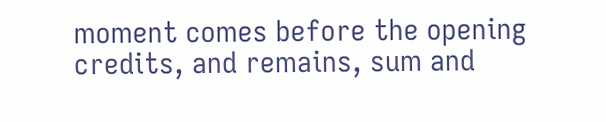moment comes before the opening credits, and remains, sum and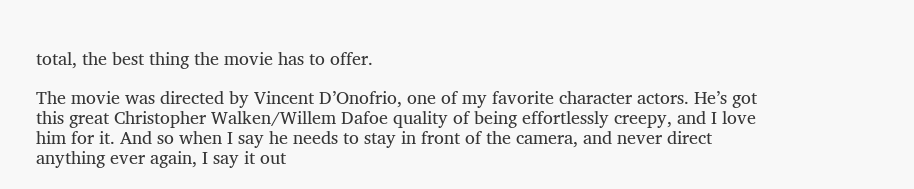total, the best thing the movie has to offer.

The movie was directed by Vincent D’Onofrio, one of my favorite character actors. He’s got this great Christopher Walken/Willem Dafoe quality of being effortlessly creepy, and I love him for it. And so when I say he needs to stay in front of the camera, and never direct anything ever again, I say it out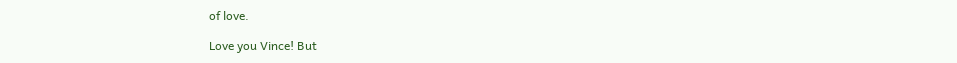of love.

Love you Vince! But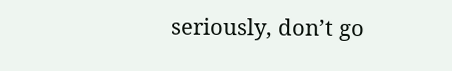seriously, don’t go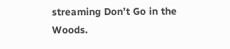streaming Don’t Go in the Woods.